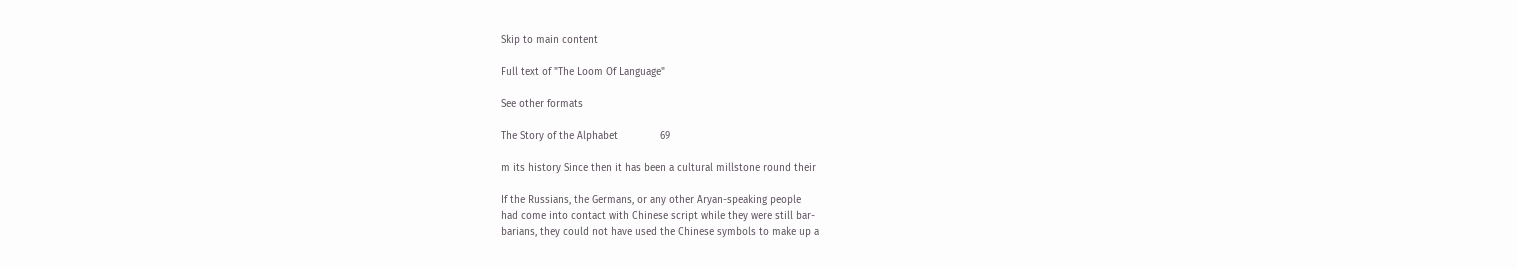Skip to main content

Full text of "The Loom Of Language"

See other formats

The Story of the Alphabet              69

m its history Since then it has been a cultural millstone round their

If the Russians, the Germans, or any other Aryan-speaking people
had come into contact with Chinese script while they were still bar-
barians, they could not have used the Chinese symbols to make up a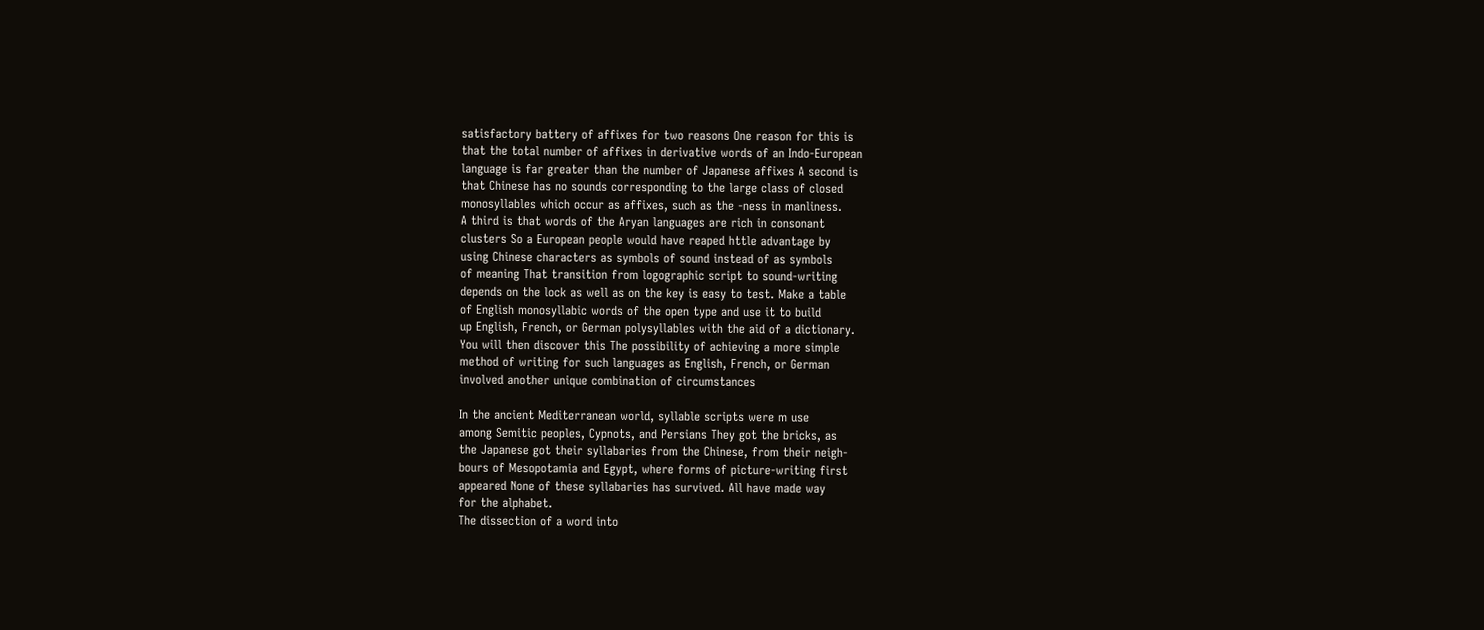satisfactory battery of affixes for two reasons One reason for this is
that the total number of affixes in derivative words of an Indo-European
language is far greater than the number of Japanese affixes A second is
that Chinese has no sounds corresponding to the large class of closed
monosyllables which occur as affixes, such as the -ness in manliness.
A third is that words of the Aryan languages are rich in consonant
clusters So a European people would have reaped httle advantage by
using Chinese characters as symbols of sound instead of as symbols
of meaning That transition from logographic script to sound-writing
depends on the lock as well as on the key is easy to test. Make a table
of English monosyllabic words of the open type and use it to build
up English, French, or German polysyllables with the aid of a dictionary.
You will then discover this The possibility of achieving a more simple
method of writing for such languages as English, French, or German
involved another unique combination of circumstances

In the ancient Mediterranean world, syllable scripts were m use
among Semitic peoples, Cypnots, and Persians They got the bricks, as
the Japanese got their syllabaries from the Chinese, from their neigh-
bours of Mesopotamia and Egypt, where forms of picture-writing first
appeared None of these syllabaries has survived. All have made way
for the alphabet.
The dissection of a word into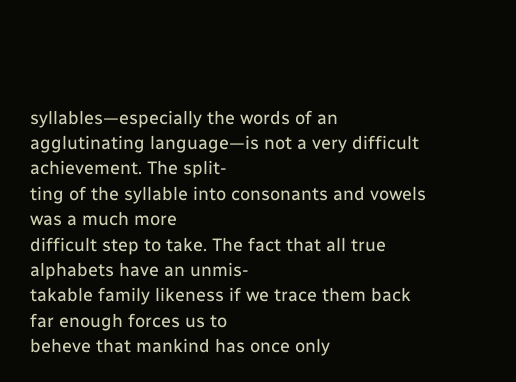syllables—especially the words of an
agglutinating language—is not a very difficult achievement. The split-
ting of the syllable into consonants and vowels was a much more
difficult step to take. The fact that all true alphabets have an unmis-
takable family likeness if we trace them back far enough forces us to
beheve that mankind has once only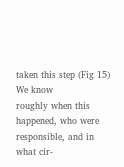taken this step (Fig 15) We know
roughly when this happened, who were responsible, and in what cir-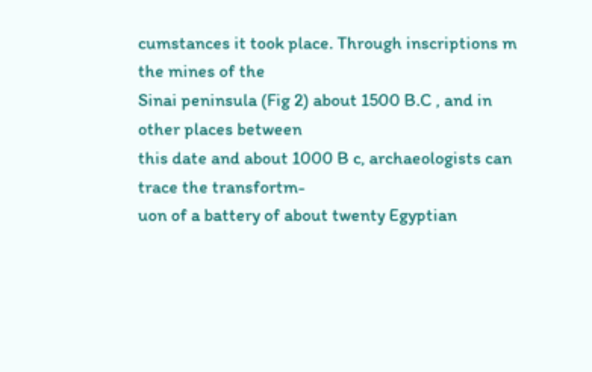cumstances it took place. Through inscriptions m the mines of the
Sinai peninsula (Fig 2) about 1500 B.C , and in other places between
this date and about 1000 B c, archaeologists can trace the transfortm-
uon of a battery of about twenty Egyptian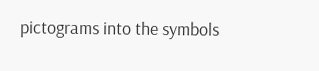pictograms into the symbols